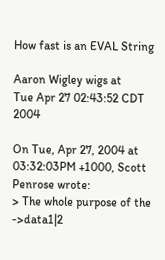How fast is an EVAL String

Aaron Wigley wigs at
Tue Apr 27 02:43:52 CDT 2004

On Tue, Apr 27, 2004 at 03:32:03PM +1000, Scott Penrose wrote:
> The whole purpose of the ->data1|2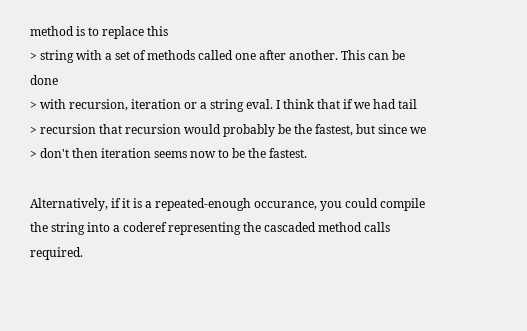method is to replace this
> string with a set of methods called one after another. This can be done
> with recursion, iteration or a string eval. I think that if we had tail
> recursion that recursion would probably be the fastest, but since we
> don't then iteration seems now to be the fastest.

Alternatively, if it is a repeated-enough occurance, you could compile
the string into a coderef representing the cascaded method calls required.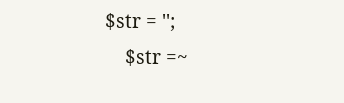$str = '';
    $str =~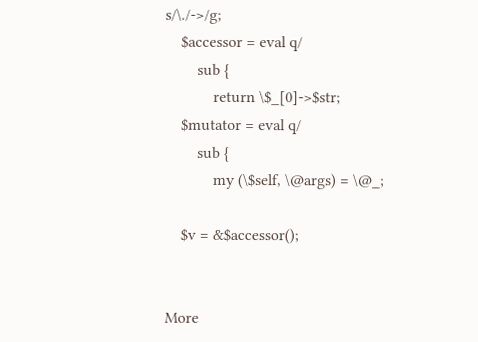s/\./->/g;
    $accessor = eval q/
        sub {
            return \$_[0]->$str;
    $mutator = eval q/
        sub {
            my (\$self, \@args) = \@_;

    $v = &$accessor();


More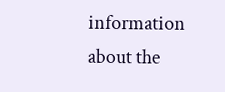information about the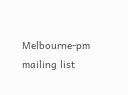Melbourne-pm mailing list